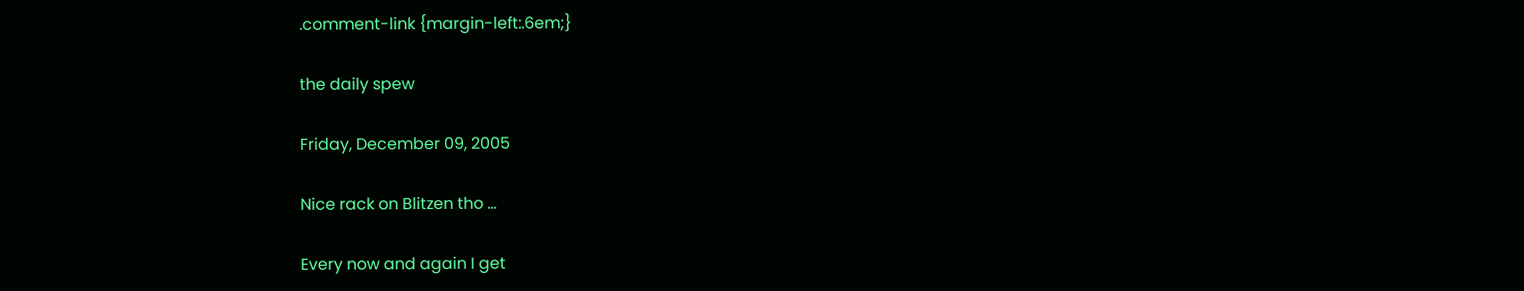.comment-link {margin-left:.6em;}

the daily spew

Friday, December 09, 2005

Nice rack on Blitzen tho ...

Every now and again I get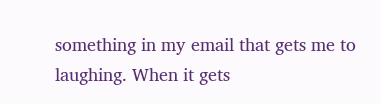something in my email that gets me to laughing. When it gets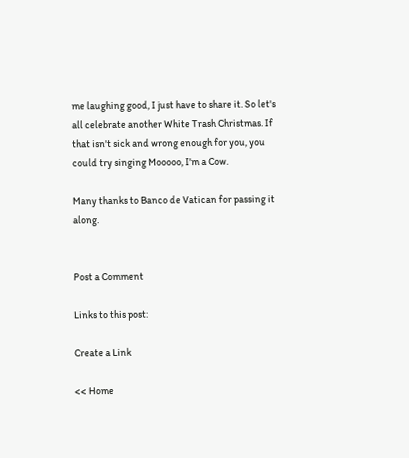me laughing good, I just have to share it. So let's all celebrate another White Trash Christmas. If that isn't sick and wrong enough for you, you could try singing Mooooo, I'm a Cow.

Many thanks to Banco de Vatican for passing it along.


Post a Comment

Links to this post:

Create a Link

<< Home